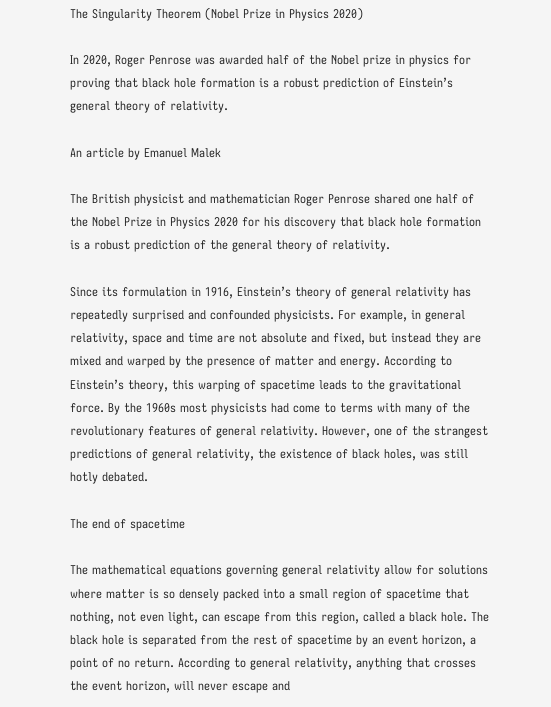The Singularity Theorem (Nobel Prize in Physics 2020)

In 2020, Roger Penrose was awarded half of the Nobel prize in physics for proving that black hole formation is a robust prediction of Einstein’s general theory of relativity.

An article by Emanuel Malek

The British physicist and mathematician Roger Penrose shared one half of the Nobel Prize in Physics 2020 for his discovery that black hole formation is a robust prediction of the general theory of relativity.

Since its formulation in 1916, Einstein’s theory of general relativity has repeatedly surprised and confounded physicists. For example, in general relativity, space and time are not absolute and fixed, but instead they are mixed and warped by the presence of matter and energy. According to Einstein’s theory, this warping of spacetime leads to the gravitational force. By the 1960s most physicists had come to terms with many of the revolutionary features of general relativity. However, one of the strangest predictions of general relativity, the existence of black holes, was still hotly debated.

The end of spacetime

The mathematical equations governing general relativity allow for solutions where matter is so densely packed into a small region of spacetime that nothing, not even light, can escape from this region, called a black hole. The black hole is separated from the rest of spacetime by an event horizon, a point of no return. According to general relativity, anything that crosses the event horizon, will never escape and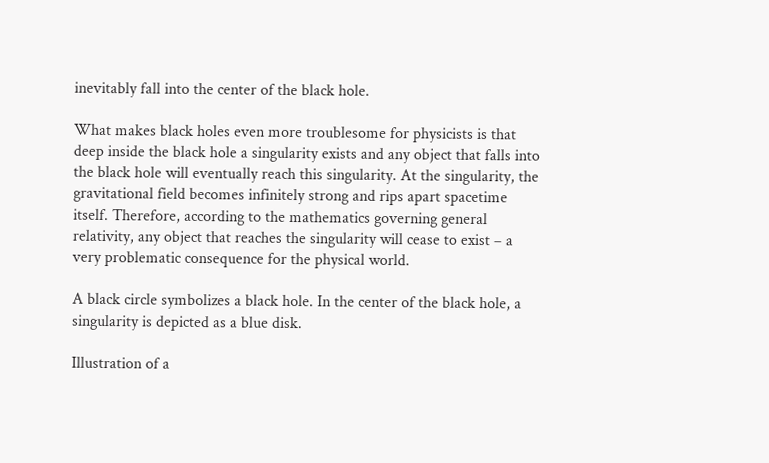inevitably fall into the center of the black hole.

What makes black holes even more troublesome for physicists is that deep inside the black hole a singularity exists and any object that falls into the black hole will eventually reach this singularity. At the singularity, the gravitational field becomes infinitely strong and rips apart spacetime itself. Therefore, according to the mathematics governing general relativity, any object that reaches the singularity will cease to exist – a very problematic consequence for the physical world.

A black circle symbolizes a black hole. In the center of the black hole, a singularity is depicted as a blue disk.

Illustration of a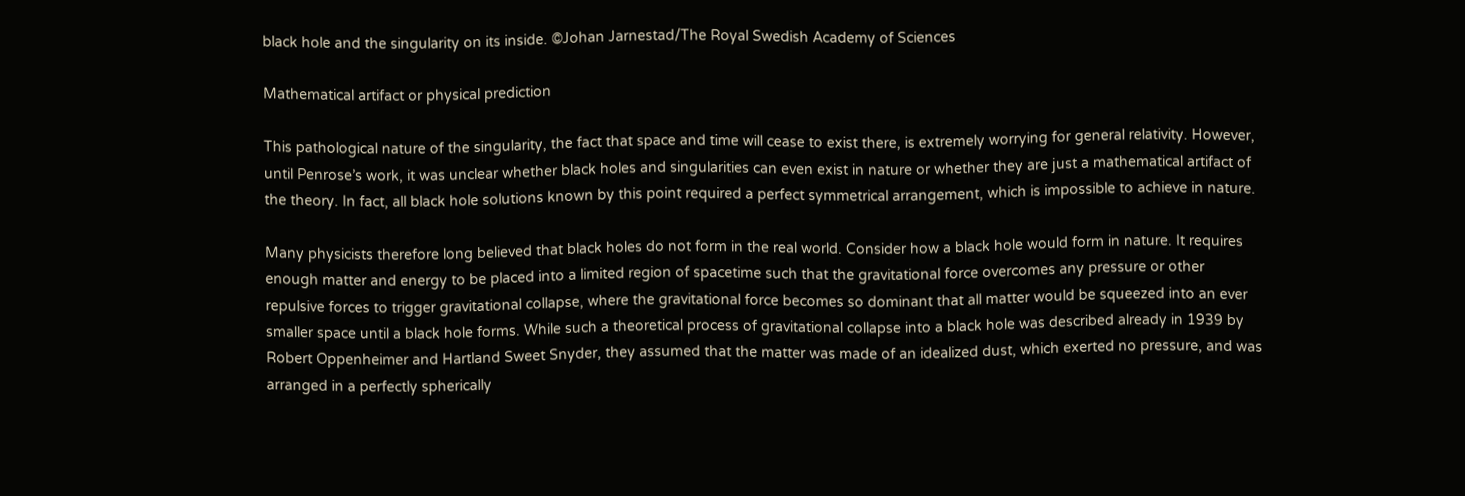black hole and the singularity on its inside. ©Johan Jarnestad/The Royal Swedish Academy of Sciences

Mathematical artifact or physical prediction

This pathological nature of the singularity, the fact that space and time will cease to exist there, is extremely worrying for general relativity. However, until Penrose’s work, it was unclear whether black holes and singularities can even exist in nature or whether they are just a mathematical artifact of the theory. In fact, all black hole solutions known by this point required a perfect symmetrical arrangement, which is impossible to achieve in nature.

Many physicists therefore long believed that black holes do not form in the real world. Consider how a black hole would form in nature. It requires enough matter and energy to be placed into a limited region of spacetime such that the gravitational force overcomes any pressure or other repulsive forces to trigger gravitational collapse, where the gravitational force becomes so dominant that all matter would be squeezed into an ever smaller space until a black hole forms. While such a theoretical process of gravitational collapse into a black hole was described already in 1939 by Robert Oppenheimer and Hartland Sweet Snyder, they assumed that the matter was made of an idealized dust, which exerted no pressure, and was arranged in a perfectly spherically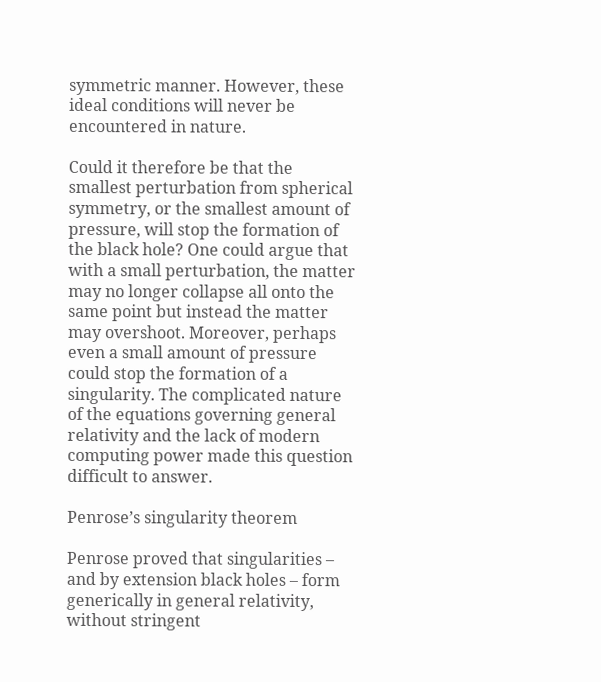symmetric manner. However, these ideal conditions will never be encountered in nature.

Could it therefore be that the smallest perturbation from spherical symmetry, or the smallest amount of pressure, will stop the formation of the black hole? One could argue that with a small perturbation, the matter may no longer collapse all onto the same point but instead the matter may overshoot. Moreover, perhaps even a small amount of pressure could stop the formation of a singularity. The complicated nature of the equations governing general relativity and the lack of modern computing power made this question difficult to answer.

Penrose’s singularity theorem

Penrose proved that singularities – and by extension black holes – form generically in general relativity, without stringent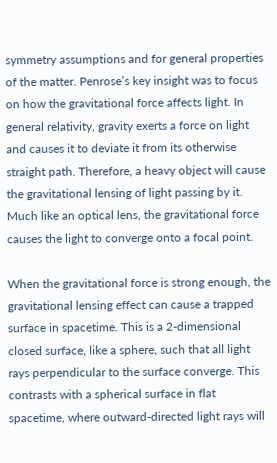symmetry assumptions and for general properties of the matter. Penrose’s key insight was to focus on how the gravitational force affects light. In general relativity, gravity exerts a force on light and causes it to deviate it from its otherwise straight path. Therefore, a heavy object will cause the gravitational lensing of light passing by it. Much like an optical lens, the gravitational force causes the light to converge onto a focal point.

When the gravitational force is strong enough, the gravitational lensing effect can cause a trapped surface in spacetime. This is a 2-dimensional closed surface, like a sphere, such that all light rays perpendicular to the surface converge. This contrasts with a spherical surface in flat spacetime, where outward-directed light rays will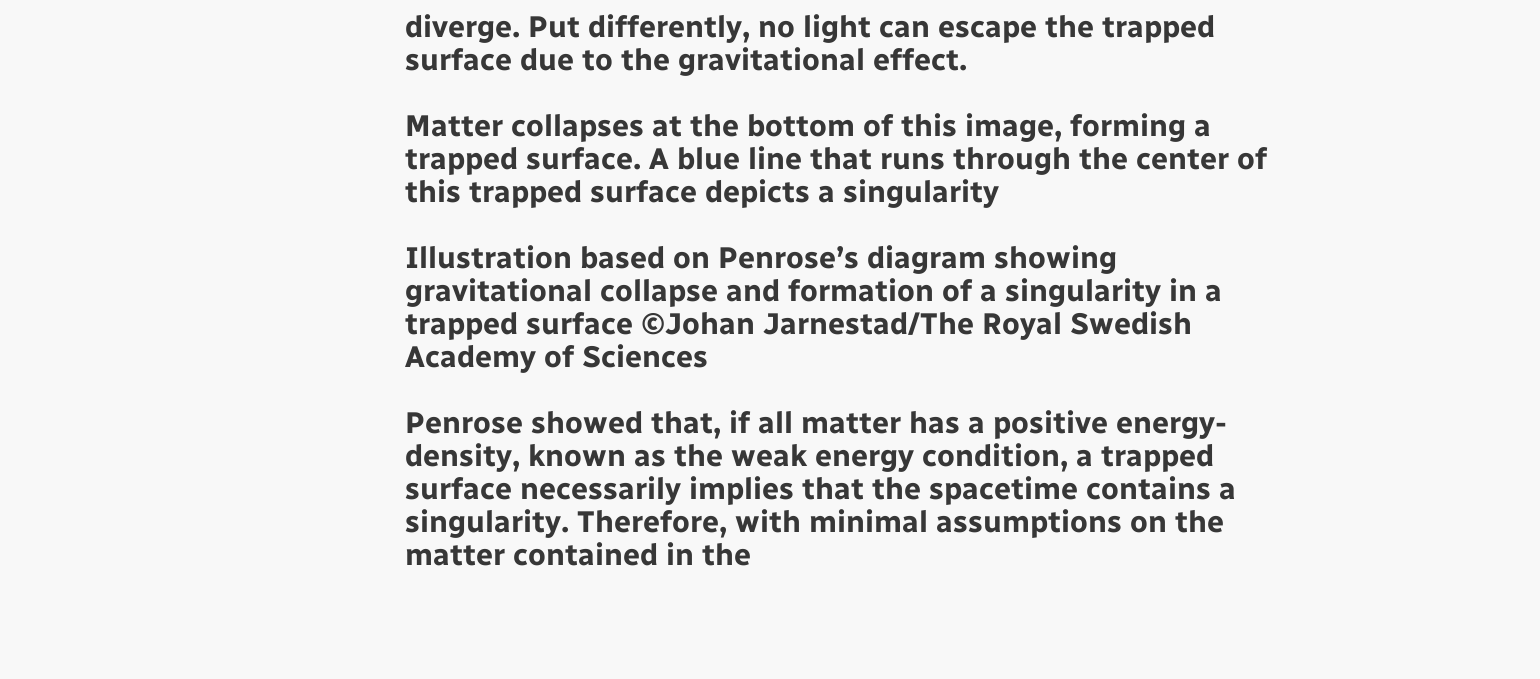diverge. Put differently, no light can escape the trapped surface due to the gravitational effect.

Matter collapses at the bottom of this image, forming a trapped surface. A blue line that runs through the center of this trapped surface depicts a singularity

Illustration based on Penrose’s diagram showing gravitational collapse and formation of a singularity in a trapped surface ©Johan Jarnestad/The Royal Swedish Academy of Sciences

Penrose showed that, if all matter has a positive energy-density, known as the weak energy condition, a trapped surface necessarily implies that the spacetime contains a singularity. Therefore, with minimal assumptions on the matter contained in the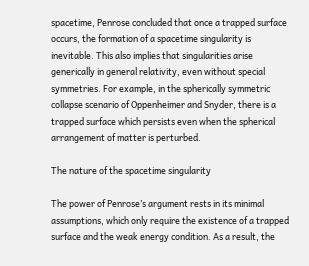spacetime, Penrose concluded that once a trapped surface occurs, the formation of a spacetime singularity is inevitable. This also implies that singularities arise generically in general relativity, even without special symmetries. For example, in the spherically symmetric collapse scenario of Oppenheimer and Snyder, there is a trapped surface which persists even when the spherical arrangement of matter is perturbed.

The nature of the spacetime singularity

The power of Penrose’s argument rests in its minimal assumptions, which only require the existence of a trapped surface and the weak energy condition. As a result, the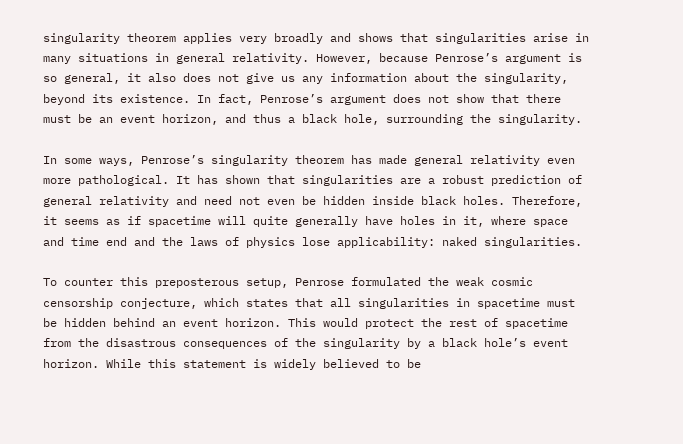singularity theorem applies very broadly and shows that singularities arise in many situations in general relativity. However, because Penrose’s argument is so general, it also does not give us any information about the singularity, beyond its existence. In fact, Penrose’s argument does not show that there must be an event horizon, and thus a black hole, surrounding the singularity.

In some ways, Penrose’s singularity theorem has made general relativity even more pathological. It has shown that singularities are a robust prediction of general relativity and need not even be hidden inside black holes. Therefore, it seems as if spacetime will quite generally have holes in it, where space and time end and the laws of physics lose applicability: naked singularities.

To counter this preposterous setup, Penrose formulated the weak cosmic censorship conjecture, which states that all singularities in spacetime must be hidden behind an event horizon. This would protect the rest of spacetime from the disastrous consequences of the singularity by a black hole’s event horizon. While this statement is widely believed to be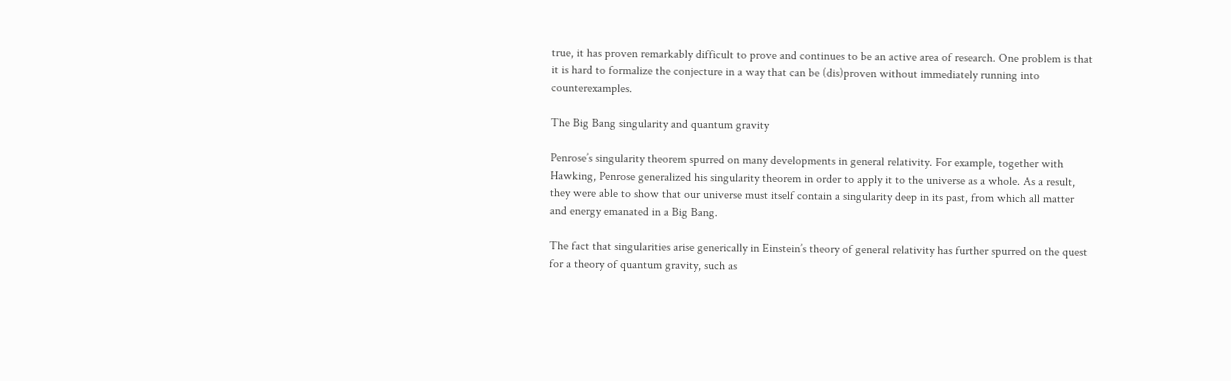true, it has proven remarkably difficult to prove and continues to be an active area of research. One problem is that it is hard to formalize the conjecture in a way that can be (dis)proven without immediately running into counterexamples.

The Big Bang singularity and quantum gravity

Penrose’s singularity theorem spurred on many developments in general relativity. For example, together with Hawking, Penrose generalized his singularity theorem in order to apply it to the universe as a whole. As a result, they were able to show that our universe must itself contain a singularity deep in its past, from which all matter and energy emanated in a Big Bang.

The fact that singularities arise generically in Einstein’s theory of general relativity has further spurred on the quest for a theory of quantum gravity, such as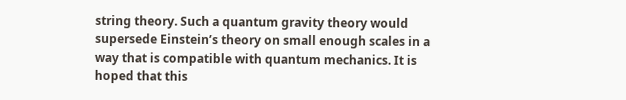string theory. Such a quantum gravity theory would supersede Einstein’s theory on small enough scales in a way that is compatible with quantum mechanics. It is hoped that this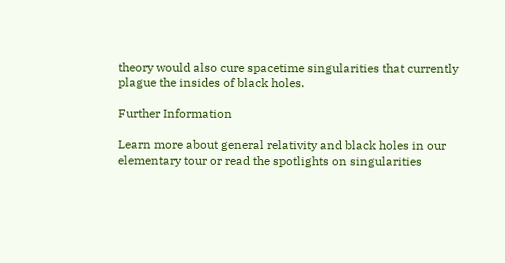theory would also cure spacetime singularities that currently plague the insides of black holes.

Further Information

Learn more about general relativity and black holes in our elementary tour or read the spotlights on singularities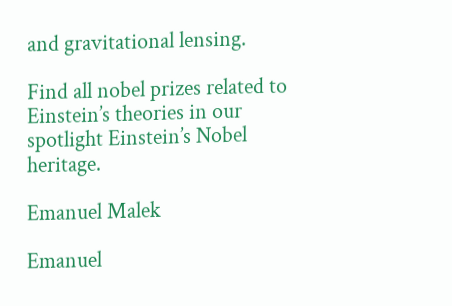and gravitational lensing.

Find all nobel prizes related to Einstein’s theories in our spotlight Einstein’s Nobel heritage.

Emanuel Malek

Emanuel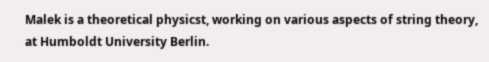Malek is a theoretical physicst, working on various aspects of string theory, at Humboldt University Berlin.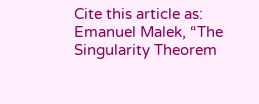Cite this article as:
Emanuel Malek, “The Singularity Theorem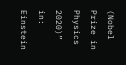(Nobel Prize in Physics 2020)” in: Einstein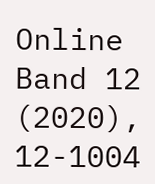Online Band 12 (2020), 12-1004